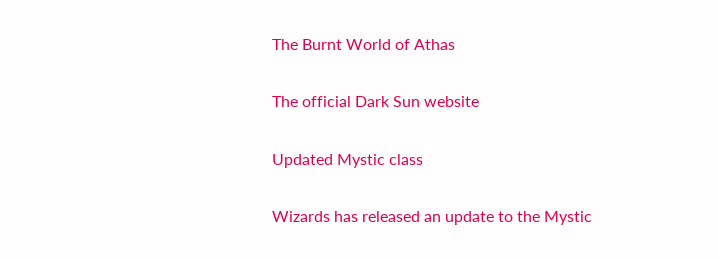The Burnt World of Athas

The official Dark Sun website

Updated Mystic class

Wizards has released an update to the Mystic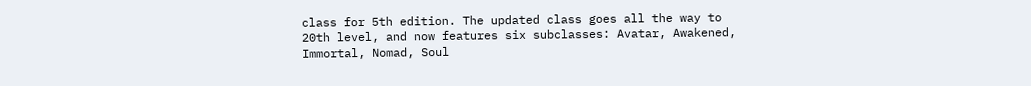class for 5th edition. The updated class goes all the way to 20th level, and now features six subclasses: Avatar, Awakened, Immortal, Nomad, Soul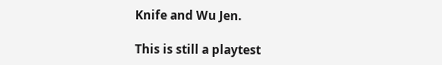Knife and Wu Jen.

This is still a playtest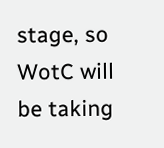stage, so WotC will be taking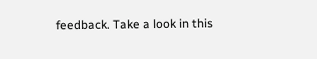feedback. Take a look in this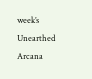week’s Unearthed Arcana